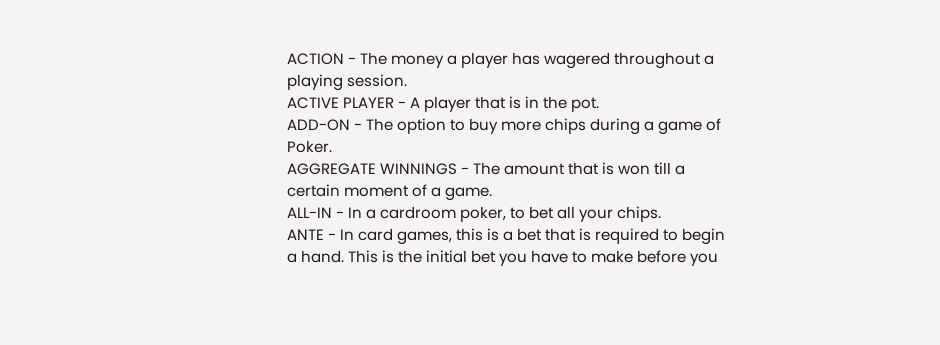ACTION - The money a player has wagered throughout a playing session.
ACTIVE PLAYER - A player that is in the pot.
ADD-ON - The option to buy more chips during a game of Poker.
AGGREGATE WINNINGS - The amount that is won till a certain moment of a game.
ALL-IN - In a cardroom poker, to bet all your chips.
ANTE - In card games, this is a bet that is required to begin a hand. This is the initial bet you have to make before you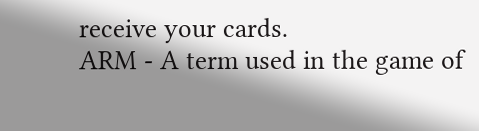receive your cards.
ARM - A term used in the game of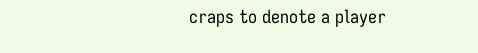craps to denote a player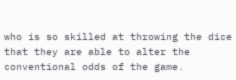who is so skilled at throwing the dice that they are able to alter the conventional odds of the game.